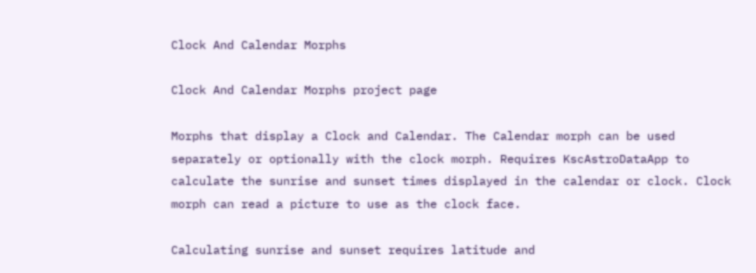Clock And Calendar Morphs

Clock And Calendar Morphs project page

Morphs that display a Clock and Calendar. The Calendar morph can be used separately or optionally with the clock morph. Requires KscAstroDataApp to calculate the sunrise and sunset times displayed in the calendar or clock. Clock morph can read a picture to use as the clock face.

Calculating sunrise and sunset requires latitude and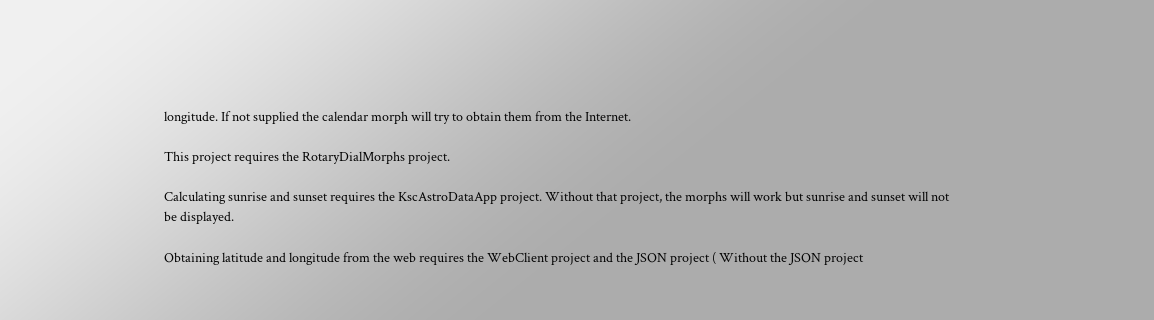longitude. If not supplied the calendar morph will try to obtain them from the Internet.

This project requires the RotaryDialMorphs project.

Calculating sunrise and sunset requires the KscAstroDataApp project. Without that project, the morphs will work but sunrise and sunset will not be displayed.

Obtaining latitude and longitude from the web requires the WebClient project and the JSON project ( Without the JSON project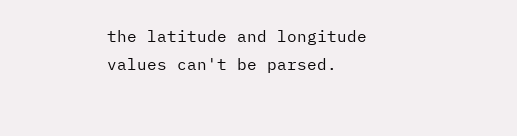the latitude and longitude values can't be parsed.